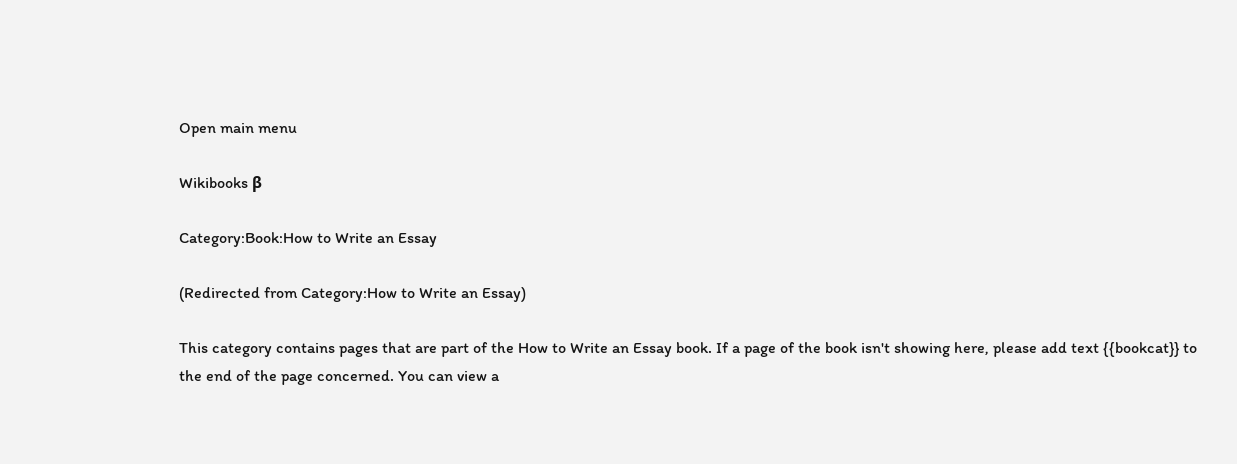Open main menu

Wikibooks β

Category:Book:How to Write an Essay

(Redirected from Category:How to Write an Essay)

This category contains pages that are part of the How to Write an Essay book. If a page of the book isn't showing here, please add text {{bookcat}} to the end of the page concerned. You can view a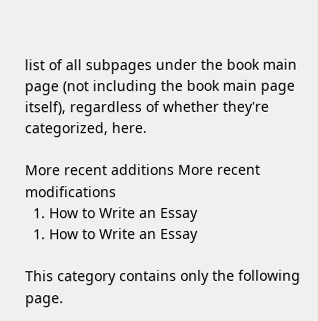list of all subpages under the book main page (not including the book main page itself), regardless of whether they're categorized, here.

More recent additions More recent modifications
  1. How to Write an Essay
  1. How to Write an Essay

This category contains only the following page.